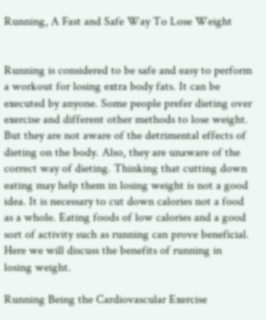Running, A Fast and Safe Way To Lose Weight


Running is considered to be safe and easy to perform a workout for losing extra body fats. It can be executed by anyone. Some people prefer dieting over exercise and different other methods to lose weight. But they are not aware of the detrimental effects of dieting on the body. Also, they are unaware of the correct way of dieting. Thinking that cutting down eating may help them in losing weight is not a good idea. It is necessary to cut down calories not a food as a whole. Eating foods of low calories and a good sort of activity such as running can prove beneficial. Here we will discuss the benefits of running in losing weight.

Running Being the Cardiovascular Exercise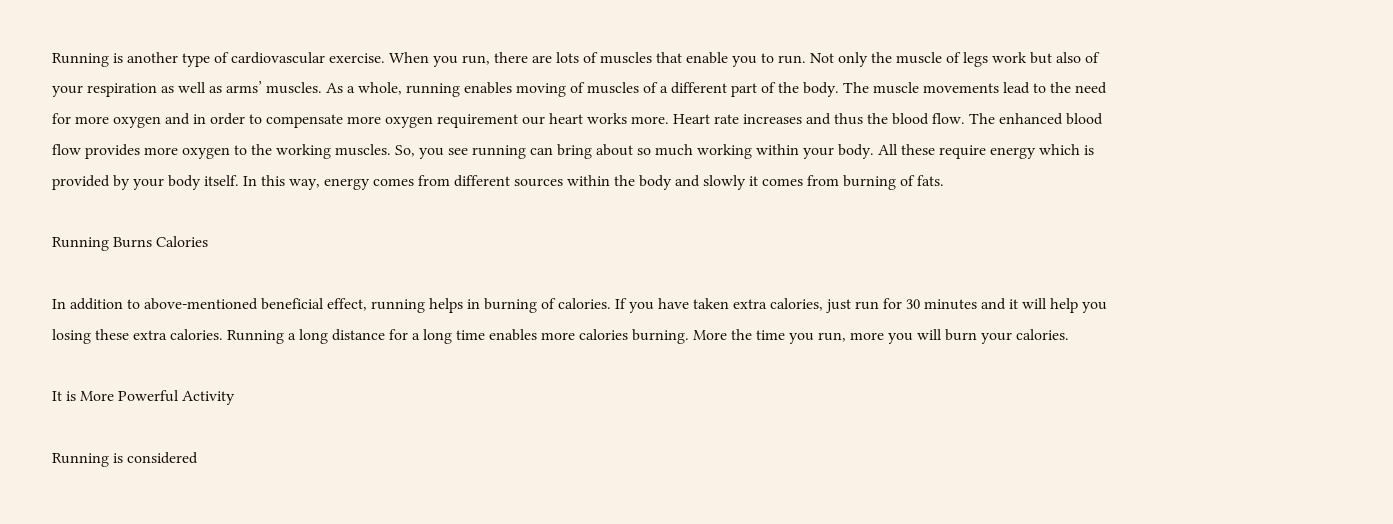Running is another type of cardiovascular exercise. When you run, there are lots of muscles that enable you to run. Not only the muscle of legs work but also of your respiration as well as arms’ muscles. As a whole, running enables moving of muscles of a different part of the body. The muscle movements lead to the need for more oxygen and in order to compensate more oxygen requirement our heart works more. Heart rate increases and thus the blood flow. The enhanced blood flow provides more oxygen to the working muscles. So, you see running can bring about so much working within your body. All these require energy which is provided by your body itself. In this way, energy comes from different sources within the body and slowly it comes from burning of fats.

Running Burns Calories

In addition to above-mentioned beneficial effect, running helps in burning of calories. If you have taken extra calories, just run for 30 minutes and it will help you losing these extra calories. Running a long distance for a long time enables more calories burning. More the time you run, more you will burn your calories.

It is More Powerful Activity

Running is considered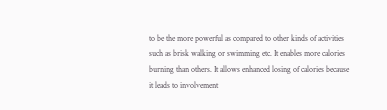to be the more powerful as compared to other kinds of activities such as brisk walking or swimming etc. It enables more calories burning than others. It allows enhanced losing of calories because it leads to involvement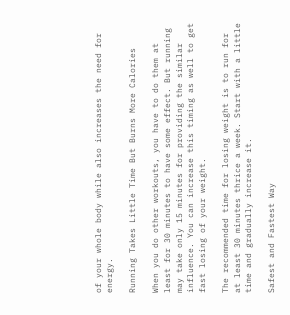of your whole body while also increases the need for energy.

Running Takes Little Time But Burns More Calories

When you do other workouts, you have to do them at least for 30 minutes to have some effect. But running may take only 15 minutes for providing the similar influence. You can increase this timing as well to get fast losing of your weight.

The recommended time for losing weight is to run for at least 30 minutes thrice a week. Start with a little time and gradually increase it.

Safest and Fastest Way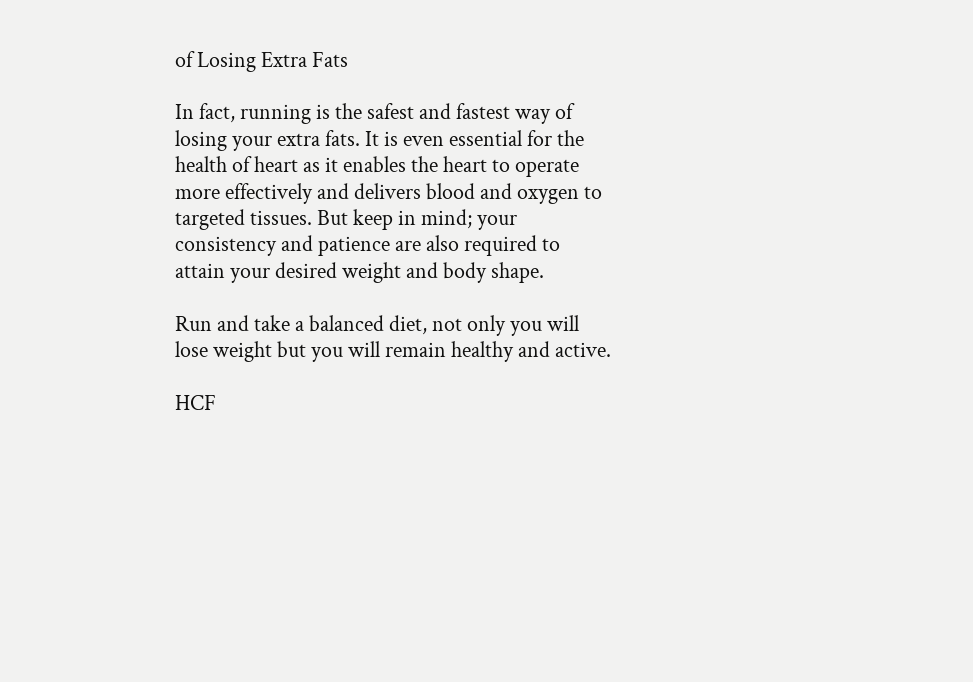of Losing Extra Fats

In fact, running is the safest and fastest way of losing your extra fats. It is even essential for the health of heart as it enables the heart to operate more effectively and delivers blood and oxygen to targeted tissues. But keep in mind; your consistency and patience are also required to attain your desired weight and body shape.

Run and take a balanced diet, not only you will lose weight but you will remain healthy and active.

HCF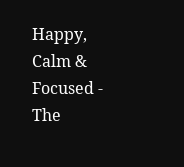Happy, Calm & Focused - The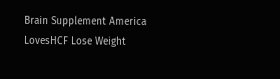Brain Supplement America LovesHCF Lose Weight